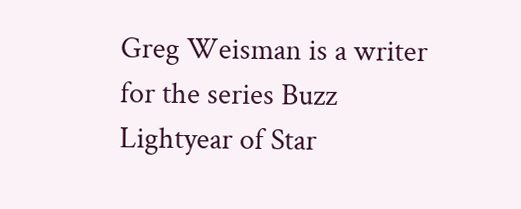Greg Weisman is a writer for the series Buzz Lightyear of Star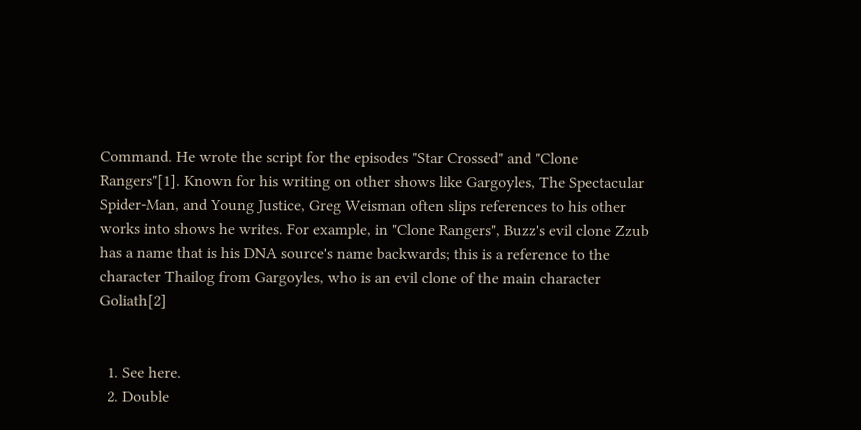Command. He wrote the script for the episodes "Star Crossed" and "Clone Rangers"[1]. Known for his writing on other shows like Gargoyles, The Spectacular Spider-Man, and Young Justice, Greg Weisman often slips references to his other works into shows he writes. For example, in "Clone Rangers", Buzz's evil clone Zzub has a name that is his DNA source's name backwards; this is a reference to the character Thailog from Gargoyles, who is an evil clone of the main character Goliath[2]


  1. See here.
  2. Double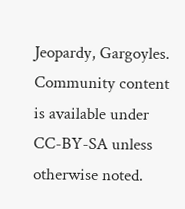Jeopardy, Gargoyles.
Community content is available under CC-BY-SA unless otherwise noted.